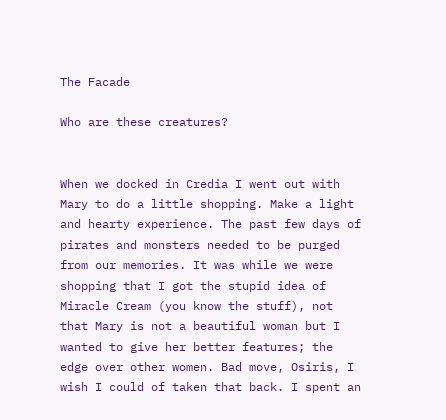The Facade

Who are these creatures?


When we docked in Credia I went out with Mary to do a little shopping. Make a light and hearty experience. The past few days of pirates and monsters needed to be purged from our memories. It was while we were shopping that I got the stupid idea of Miracle Cream (you know the stuff), not that Mary is not a beautiful woman but I wanted to give her better features; the edge over other women. Bad move, Osiris, I wish I could of taken that back. I spent an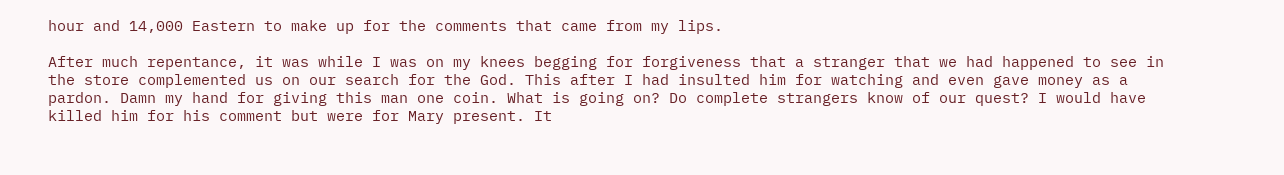hour and 14,000 Eastern to make up for the comments that came from my lips.

After much repentance, it was while I was on my knees begging for forgiveness that a stranger that we had happened to see in the store complemented us on our search for the God. This after I had insulted him for watching and even gave money as a pardon. Damn my hand for giving this man one coin. What is going on? Do complete strangers know of our quest? I would have killed him for his comment but were for Mary present. It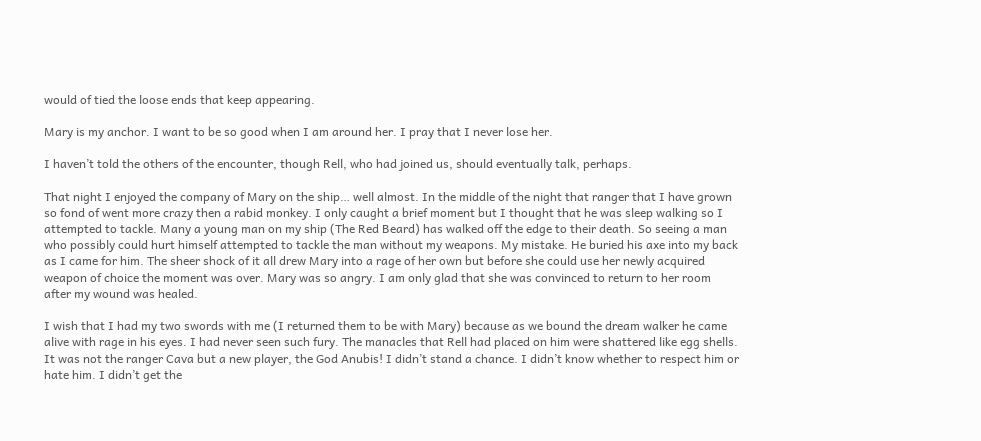would of tied the loose ends that keep appearing.

Mary is my anchor. I want to be so good when I am around her. I pray that I never lose her.

I haven’t told the others of the encounter, though Rell, who had joined us, should eventually talk, perhaps.

That night I enjoyed the company of Mary on the ship… well almost. In the middle of the night that ranger that I have grown so fond of went more crazy then a rabid monkey. I only caught a brief moment but I thought that he was sleep walking so I attempted to tackle. Many a young man on my ship (The Red Beard) has walked off the edge to their death. So seeing a man who possibly could hurt himself attempted to tackle the man without my weapons. My mistake. He buried his axe into my back as I came for him. The sheer shock of it all drew Mary into a rage of her own but before she could use her newly acquired weapon of choice the moment was over. Mary was so angry. I am only glad that she was convinced to return to her room after my wound was healed.

I wish that I had my two swords with me (I returned them to be with Mary) because as we bound the dream walker he came alive with rage in his eyes. I had never seen such fury. The manacles that Rell had placed on him were shattered like egg shells. It was not the ranger Cava but a new player, the God Anubis! I didn’t stand a chance. I didn’t know whether to respect him or hate him. I didn’t get the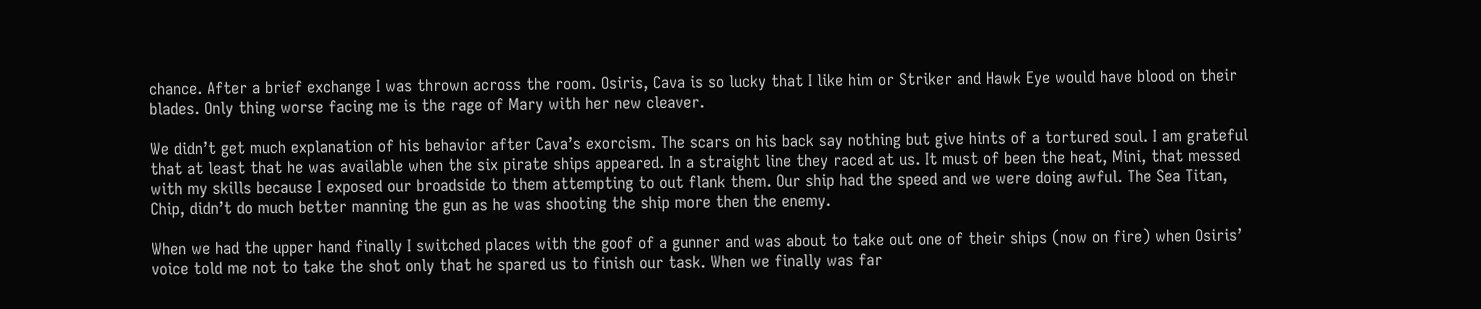chance. After a brief exchange I was thrown across the room. Osiris, Cava is so lucky that I like him or Striker and Hawk Eye would have blood on their blades. Only thing worse facing me is the rage of Mary with her new cleaver.

We didn’t get much explanation of his behavior after Cava’s exorcism. The scars on his back say nothing but give hints of a tortured soul. I am grateful that at least that he was available when the six pirate ships appeared. In a straight line they raced at us. It must of been the heat, Mini, that messed with my skills because I exposed our broadside to them attempting to out flank them. Our ship had the speed and we were doing awful. The Sea Titan, Chip, didn’t do much better manning the gun as he was shooting the ship more then the enemy.

When we had the upper hand finally I switched places with the goof of a gunner and was about to take out one of their ships (now on fire) when Osiris’ voice told me not to take the shot only that he spared us to finish our task. When we finally was far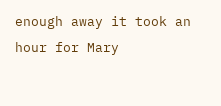enough away it took an hour for Mary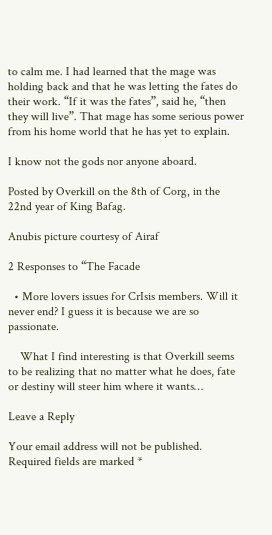to calm me. I had learned that the mage was holding back and that he was letting the fates do their work. “If it was the fates”, said he, “then they will live”. That mage has some serious power from his home world that he has yet to explain.

I know not the gods nor anyone aboard.

Posted by Overkill on the 8th of Corg, in the 22nd year of King Bafag.

Anubis picture courtesy of Airaf

2 Responses to “The Facade

  • More lovers issues for CrIsis members. Will it never end? I guess it is because we are so passionate.

    What I find interesting is that Overkill seems to be realizing that no matter what he does, fate or destiny will steer him where it wants…

Leave a Reply

Your email address will not be published. Required fields are marked *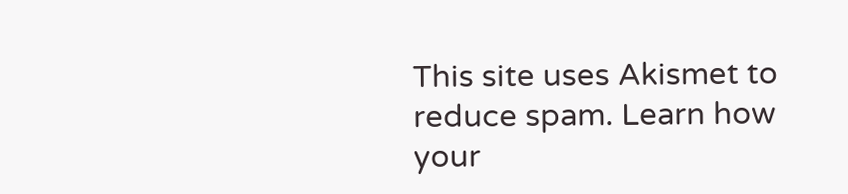This site uses Akismet to reduce spam. Learn how your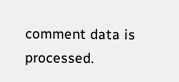comment data is processed.